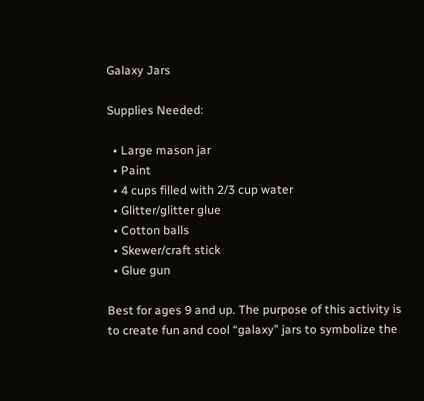Galaxy Jars

Supplies Needed:

  • Large mason jar
  • Paint
  • 4 cups filled with 2/3 cup water
  • Glitter/glitter glue
  • Cotton balls
  • Skewer/craft stick
  • Glue gun

Best for ages 9 and up. The purpose of this activity is to create fun and cool “galaxy” jars to symbolize the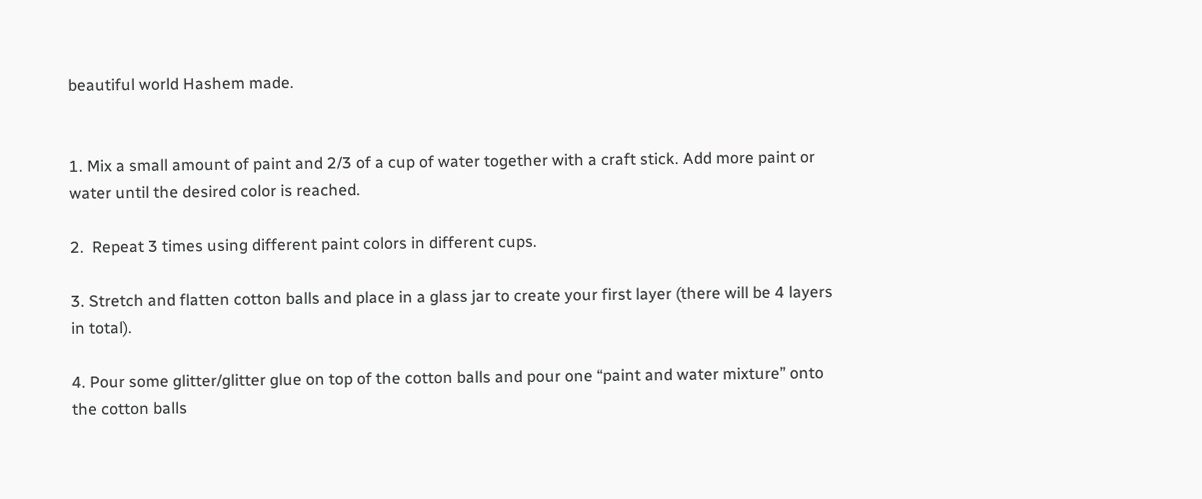beautiful world Hashem made.


1. Mix a small amount of paint and 2/3 of a cup of water together with a craft stick. Add more paint or water until the desired color is reached.

2.  Repeat 3 times using different paint colors in different cups.

3. Stretch and flatten cotton balls and place in a glass jar to create your first layer (there will be 4 layers in total).

4. Pour some glitter/glitter glue on top of the cotton balls and pour one “paint and water mixture” onto the cotton balls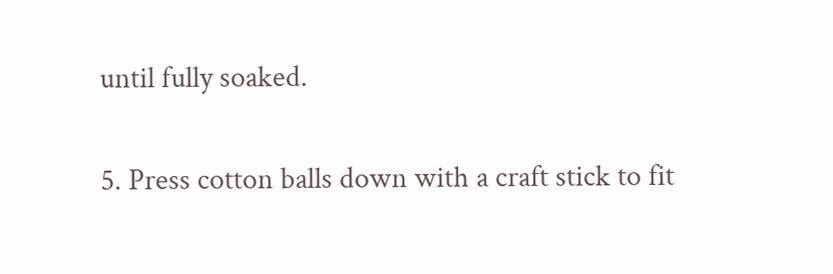until fully soaked.

5. Press cotton balls down with a craft stick to fit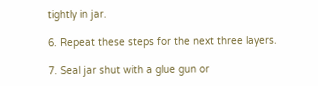tightly in jar.

6. Repeat these steps for the next three layers.

7. Seal jar shut with a glue gun or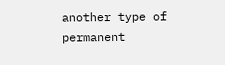another type of permanent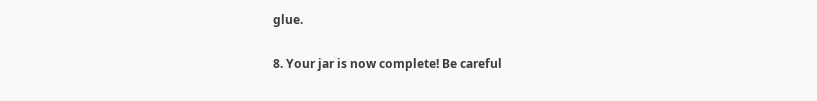glue.

8. Your jar is now complete! Be careful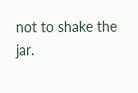not to shake the jar.